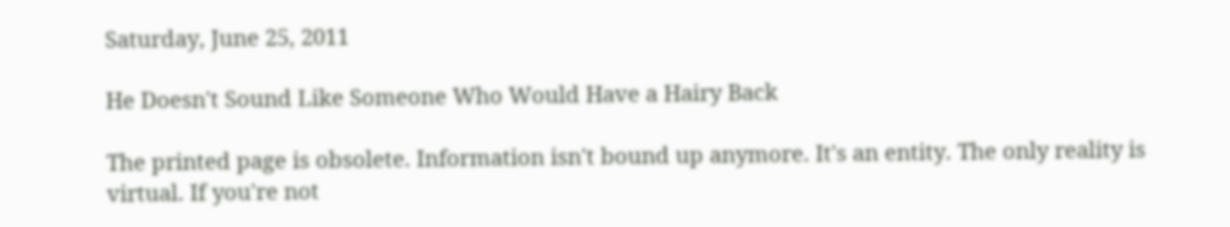Saturday, June 25, 2011

He Doesn't Sound Like Someone Who Would Have a Hairy Back

The printed page is obsolete. Information isn't bound up anymore. It's an entity. The only reality is virtual. If you're not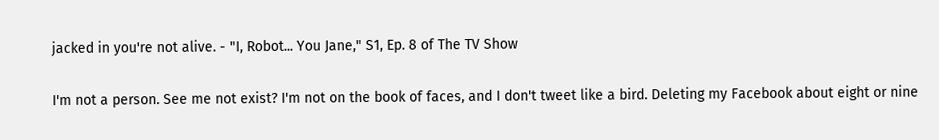jacked in you're not alive. - "I, Robot... You Jane," S1, Ep. 8 of The TV Show

I'm not a person. See me not exist? I'm not on the book of faces, and I don't tweet like a bird. Deleting my Facebook about eight or nine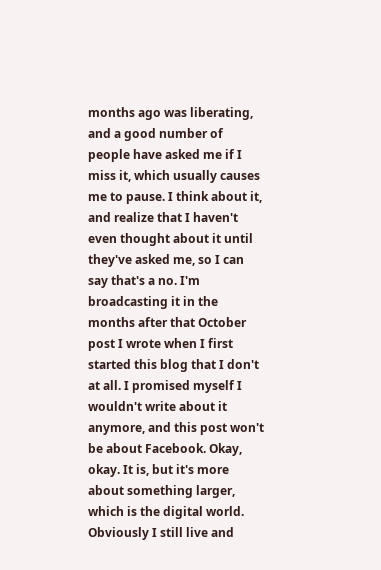months ago was liberating, and a good number of people have asked me if I miss it, which usually causes me to pause. I think about it, and realize that I haven't even thought about it until they've asked me, so I can say that's a no. I'm broadcasting it in the months after that October post I wrote when I first started this blog that I don't at all. I promised myself I wouldn't write about it anymore, and this post won't be about Facebook. Okay, okay. It is, but it's more about something larger, which is the digital world. Obviously I still live and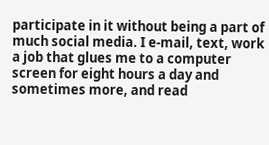participate in it without being a part of much social media. I e-mail, text, work a job that glues me to a computer screen for eight hours a day and sometimes more, and read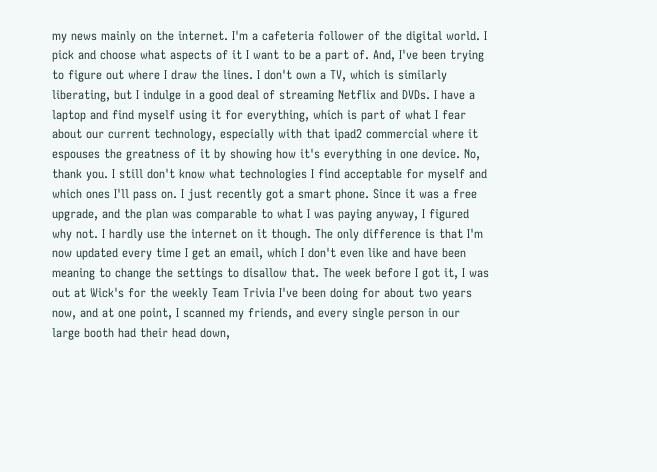my news mainly on the internet. I'm a cafeteria follower of the digital world. I pick and choose what aspects of it I want to be a part of. And, I've been trying to figure out where I draw the lines. I don't own a TV, which is similarly liberating, but I indulge in a good deal of streaming Netflix and DVDs. I have a laptop and find myself using it for everything, which is part of what I fear about our current technology, especially with that ipad2 commercial where it espouses the greatness of it by showing how it's everything in one device. No, thank you. I still don't know what technologies I find acceptable for myself and which ones I'll pass on. I just recently got a smart phone. Since it was a free upgrade, and the plan was comparable to what I was paying anyway, I figured why not. I hardly use the internet on it though. The only difference is that I'm now updated every time I get an email, which I don't even like and have been meaning to change the settings to disallow that. The week before I got it, I was out at Wick's for the weekly Team Trivia I've been doing for about two years now, and at one point, I scanned my friends, and every single person in our large booth had their head down,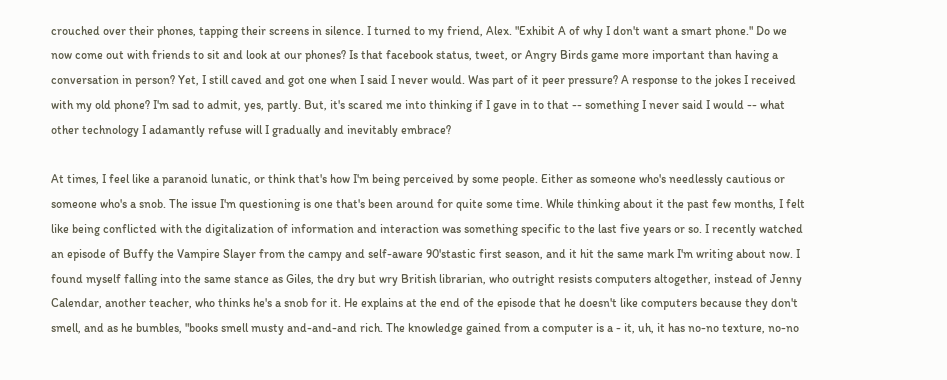crouched over their phones, tapping their screens in silence. I turned to my friend, Alex. "Exhibit A of why I don't want a smart phone." Do we now come out with friends to sit and look at our phones? Is that facebook status, tweet, or Angry Birds game more important than having a conversation in person? Yet, I still caved and got one when I said I never would. Was part of it peer pressure? A response to the jokes I received with my old phone? I'm sad to admit, yes, partly. But, it's scared me into thinking if I gave in to that -- something I never said I would -- what other technology I adamantly refuse will I gradually and inevitably embrace?

At times, I feel like a paranoid lunatic, or think that's how I'm being perceived by some people. Either as someone who's needlessly cautious or someone who's a snob. The issue I'm questioning is one that's been around for quite some time. While thinking about it the past few months, I felt like being conflicted with the digitalization of information and interaction was something specific to the last five years or so. I recently watched an episode of Buffy the Vampire Slayer from the campy and self-aware 90'stastic first season, and it hit the same mark I'm writing about now. I found myself falling into the same stance as Giles, the dry but wry British librarian, who outright resists computers altogether, instead of Jenny Calendar, another teacher, who thinks he's a snob for it. He explains at the end of the episode that he doesn't like computers because they don't smell, and as he bumbles, "books smell musty and-and-and rich. The knowledge gained from a computer is a - it, uh, it has no-no texture, no-no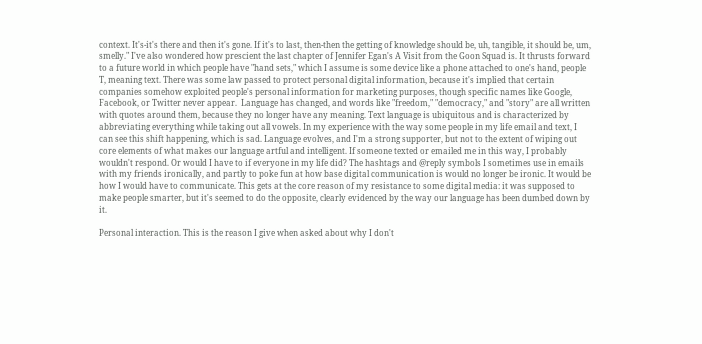context. It's-it's there and then it's gone. If it's to last, then-then the getting of knowledge should be, uh, tangible, it should be, um, smelly." I've also wondered how prescient the last chapter of Jennifer Egan's A Visit from the Goon Squad is. It thrusts forward to a future world in which people have "hand sets," which I assume is some device like a phone attached to one's hand, people T, meaning text. There was some law passed to protect personal digital information, because it's implied that certain companies somehow exploited people's personal information for marketing purposes, though specific names like Google, Facebook, or Twitter never appear.  Language has changed, and words like "freedom," "democracy," and "story" are all written with quotes around them, because they no longer have any meaning. Text language is ubiquitous and is characterized by abbreviating everything while taking out all vowels. In my experience with the way some people in my life email and text, I can see this shift happening, which is sad. Language evolves, and I'm a strong supporter, but not to the extent of wiping out core elements of what makes our language artful and intelligent. If someone texted or emailed me in this way, I probably wouldn't respond. Or would I have to if everyone in my life did? The hashtags and @reply symbols I sometimes use in emails with my friends ironically, and partly to poke fun at how base digital communication is would no longer be ironic. It would be how I would have to communicate. This gets at the core reason of my resistance to some digital media: it was supposed to make people smarter, but it's seemed to do the opposite, clearly evidenced by the way our language has been dumbed down by it.

Personal interaction. This is the reason I give when asked about why I don't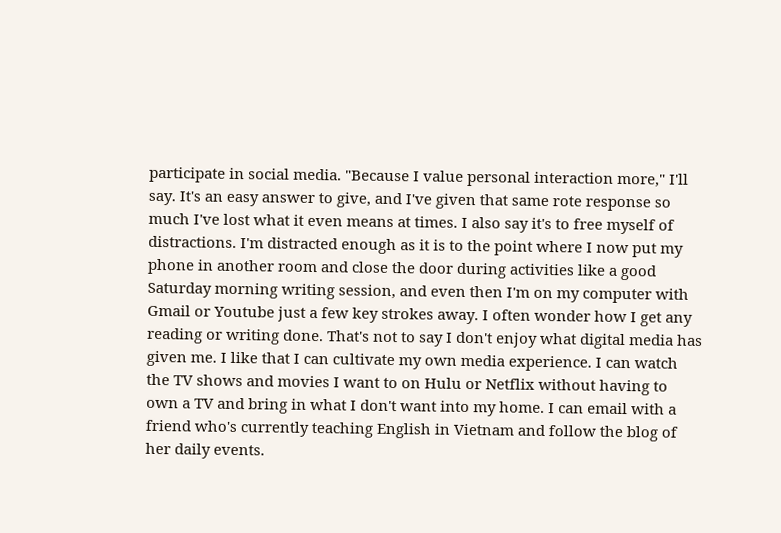participate in social media. "Because I value personal interaction more," I'll say. It's an easy answer to give, and I've given that same rote response so much I've lost what it even means at times. I also say it's to free myself of distractions. I'm distracted enough as it is to the point where I now put my phone in another room and close the door during activities like a good Saturday morning writing session, and even then I'm on my computer with Gmail or Youtube just a few key strokes away. I often wonder how I get any reading or writing done. That's not to say I don't enjoy what digital media has given me. I like that I can cultivate my own media experience. I can watch the TV shows and movies I want to on Hulu or Netflix without having to own a TV and bring in what I don't want into my home. I can email with a friend who's currently teaching English in Vietnam and follow the blog of her daily events.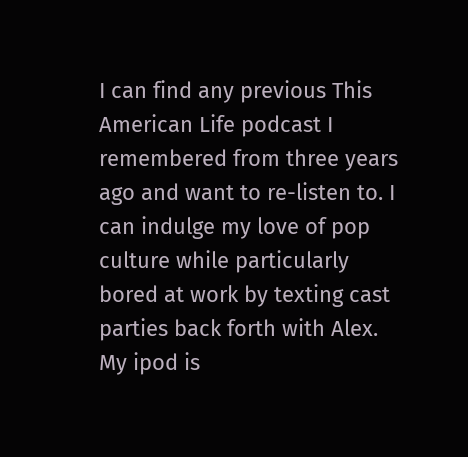I can find any previous This American Life podcast I remembered from three years ago and want to re-listen to. I can indulge my love of pop culture while particularly bored at work by texting cast parties back forth with Alex. My ipod is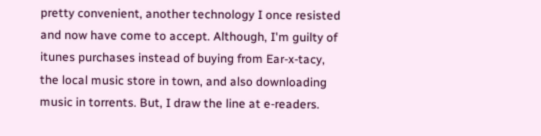pretty convenient, another technology I once resisted and now have come to accept. Although, I'm guilty of itunes purchases instead of buying from Ear-x-tacy, the local music store in town, and also downloading music in torrents. But, I draw the line at e-readers.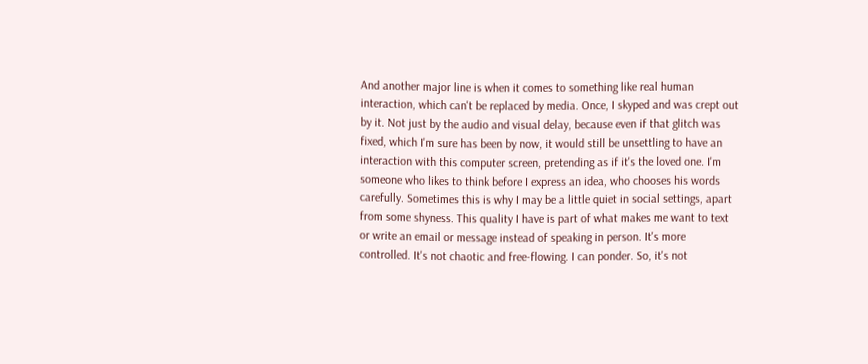And another major line is when it comes to something like real human interaction, which can't be replaced by media. Once, I skyped and was crept out by it. Not just by the audio and visual delay, because even if that glitch was fixed, which I'm sure has been by now, it would still be unsettling to have an interaction with this computer screen, pretending as if it's the loved one. I'm someone who likes to think before I express an idea, who chooses his words carefully. Sometimes this is why I may be a little quiet in social settings, apart from some shyness. This quality I have is part of what makes me want to text or write an email or message instead of speaking in person. It's more controlled. It's not chaotic and free-flowing. I can ponder. So, it's not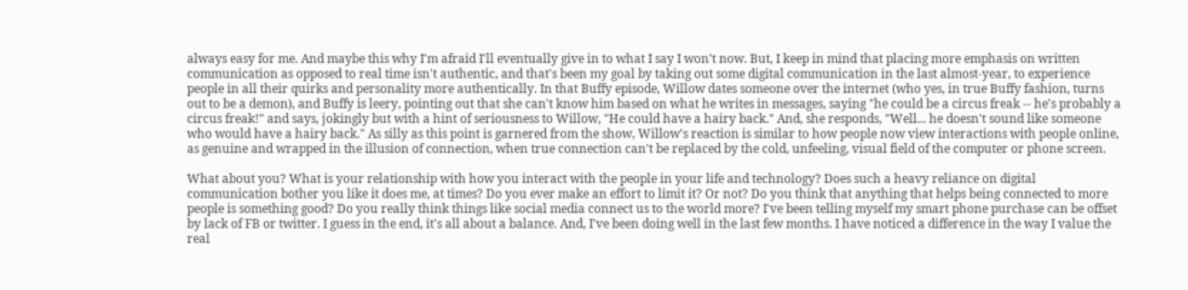always easy for me. And maybe this why I'm afraid I'll eventually give in to what I say I won't now. But, I keep in mind that placing more emphasis on written communication as opposed to real time isn't authentic, and that's been my goal by taking out some digital communication in the last almost-year, to experience people in all their quirks and personality more authentically. In that Buffy episode, Willow dates someone over the internet (who yes, in true Buffy fashion, turns out to be a demon), and Buffy is leery, pointing out that she can't know him based on what he writes in messages, saying "he could be a circus freak -- he's probably a circus freak!" and says, jokingly but with a hint of seriousness to Willow, "He could have a hairy back." And, she responds, "Well... he doesn't sound like someone who would have a hairy back." As silly as this point is garnered from the show, Willow's reaction is similar to how people now view interactions with people online, as genuine and wrapped in the illusion of connection, when true connection can't be replaced by the cold, unfeeling, visual field of the computer or phone screen.

What about you? What is your relationship with how you interact with the people in your life and technology? Does such a heavy reliance on digital communication bother you like it does me, at times? Do you ever make an effort to limit it? Or not? Do you think that anything that helps being connected to more people is something good? Do you really think things like social media connect us to the world more? I've been telling myself my smart phone purchase can be offset by lack of FB or twitter. I guess in the end, it's all about a balance. And, I've been doing well in the last few months. I have noticed a difference in the way I value the real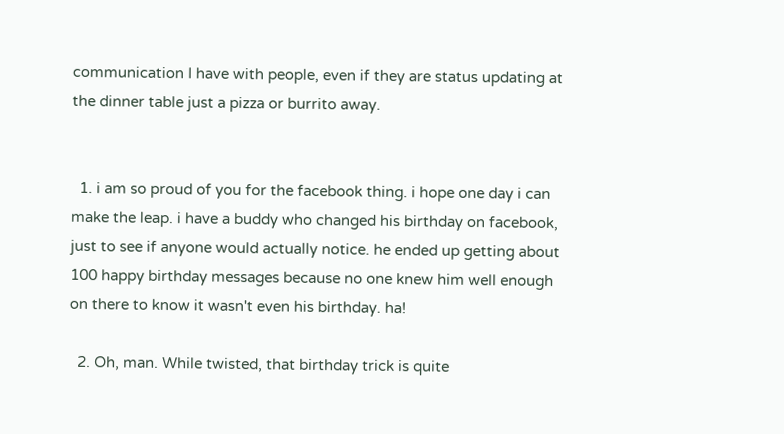communication I have with people, even if they are status updating at the dinner table just a pizza or burrito away.


  1. i am so proud of you for the facebook thing. i hope one day i can make the leap. i have a buddy who changed his birthday on facebook, just to see if anyone would actually notice. he ended up getting about 100 happy birthday messages because no one knew him well enough on there to know it wasn't even his birthday. ha!

  2. Oh, man. While twisted, that birthday trick is quite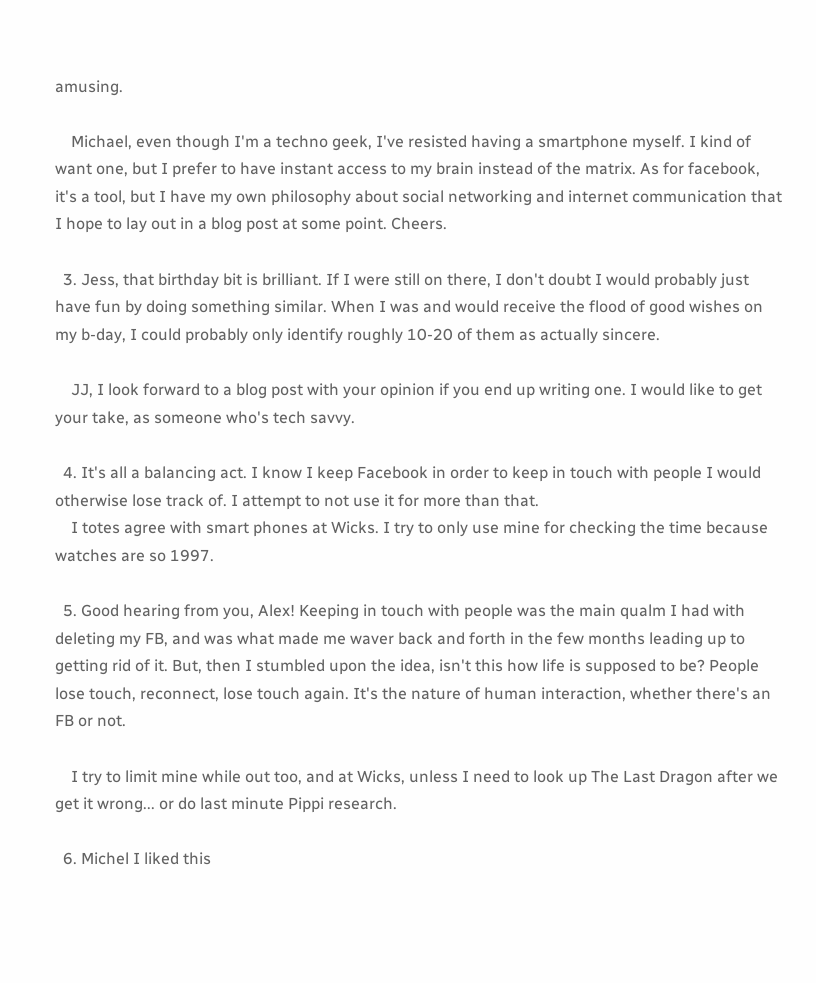amusing.

    Michael, even though I'm a techno geek, I've resisted having a smartphone myself. I kind of want one, but I prefer to have instant access to my brain instead of the matrix. As for facebook, it's a tool, but I have my own philosophy about social networking and internet communication that I hope to lay out in a blog post at some point. Cheers.

  3. Jess, that birthday bit is brilliant. If I were still on there, I don't doubt I would probably just have fun by doing something similar. When I was and would receive the flood of good wishes on my b-day, I could probably only identify roughly 10-20 of them as actually sincere.

    JJ, I look forward to a blog post with your opinion if you end up writing one. I would like to get your take, as someone who's tech savvy.

  4. It's all a balancing act. I know I keep Facebook in order to keep in touch with people I would otherwise lose track of. I attempt to not use it for more than that.
    I totes agree with smart phones at Wicks. I try to only use mine for checking the time because watches are so 1997.

  5. Good hearing from you, Alex! Keeping in touch with people was the main qualm I had with deleting my FB, and was what made me waver back and forth in the few months leading up to getting rid of it. But, then I stumbled upon the idea, isn't this how life is supposed to be? People lose touch, reconnect, lose touch again. It's the nature of human interaction, whether there's an FB or not.

    I try to limit mine while out too, and at Wicks, unless I need to look up The Last Dragon after we get it wrong... or do last minute Pippi research.

  6. Michel I liked this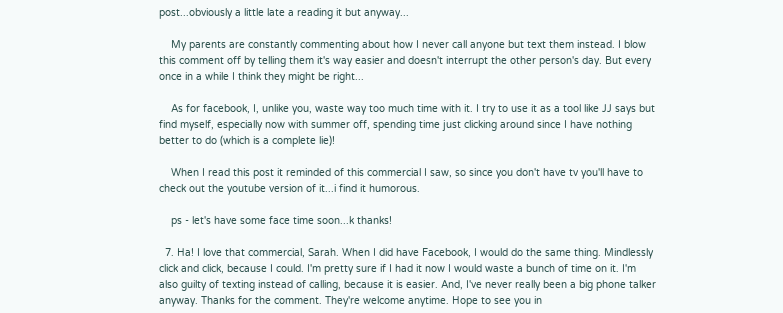post...obviously a little late a reading it but anyway...

    My parents are constantly commenting about how I never call anyone but text them instead. I blow this comment off by telling them it's way easier and doesn't interrupt the other person's day. But every once in a while I think they might be right...

    As for facebook, I, unlike you, waste way too much time with it. I try to use it as a tool like JJ says but find myself, especially now with summer off, spending time just clicking around since I have nothing better to do (which is a complete lie)!

    When I read this post it reminded of this commercial I saw, so since you don't have tv you'll have to check out the youtube version of it...i find it humorous.

    ps - let's have some face time soon...k thanks!

  7. Ha! I love that commercial, Sarah. When I did have Facebook, I would do the same thing. Mindlessly click and click, because I could. I'm pretty sure if I had it now I would waste a bunch of time on it. I'm also guilty of texting instead of calling, because it is easier. And, I've never really been a big phone talker anyway. Thanks for the comment. They're welcome anytime. Hope to see you in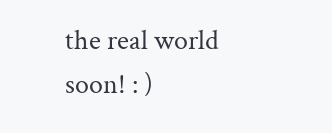the real world soon! : )